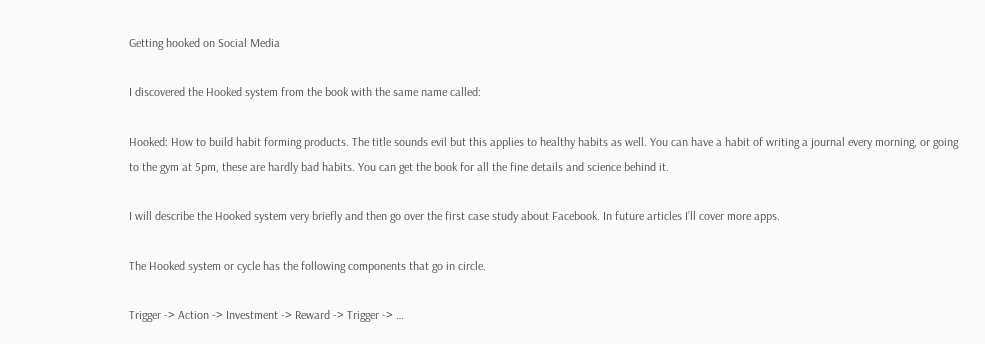Getting hooked on Social Media

I discovered the Hooked system from the book with the same name called:

Hooked: How to build habit forming products. The title sounds evil but this applies to healthy habits as well. You can have a habit of writing a journal every morning, or going to the gym at 5pm, these are hardly bad habits. You can get the book for all the fine details and science behind it.

I will describe the Hooked system very briefly and then go over the first case study about Facebook. In future articles I’ll cover more apps.

The Hooked system or cycle has the following components that go in circle.

Trigger -> Action -> Investment -> Reward -> Trigger -> …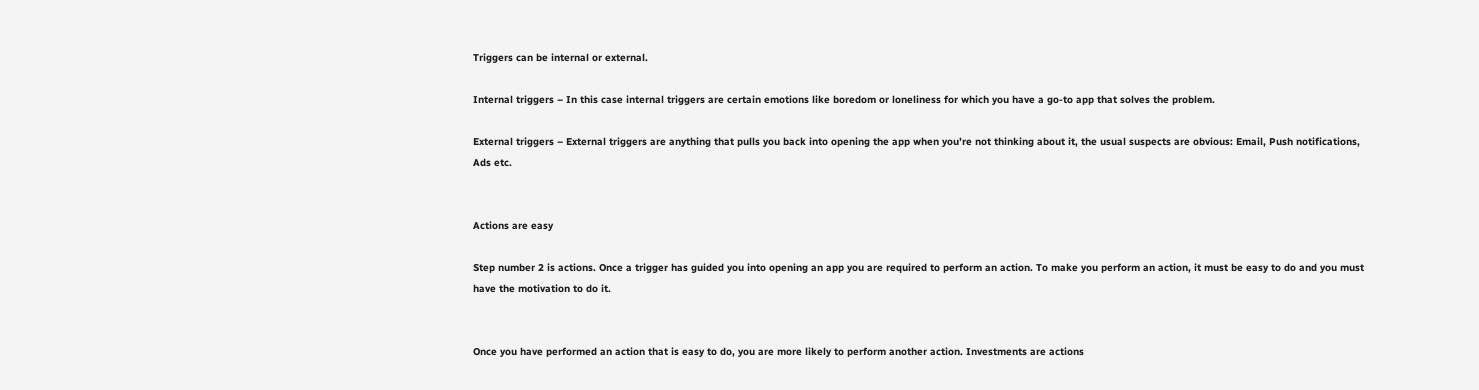Triggers can be internal or external.

Internal triggers – In this case internal triggers are certain emotions like boredom or loneliness for which you have a go-to app that solves the problem.

External triggers – External triggers are anything that pulls you back into opening the app when you’re not thinking about it, the usual suspects are obvious: Email, Push notifications, Ads etc.


Actions are easy

Step number 2 is actions. Once a trigger has guided you into opening an app you are required to perform an action. To make you perform an action, it must be easy to do and you must have the motivation to do it.


Once you have performed an action that is easy to do, you are more likely to perform another action. Investments are actions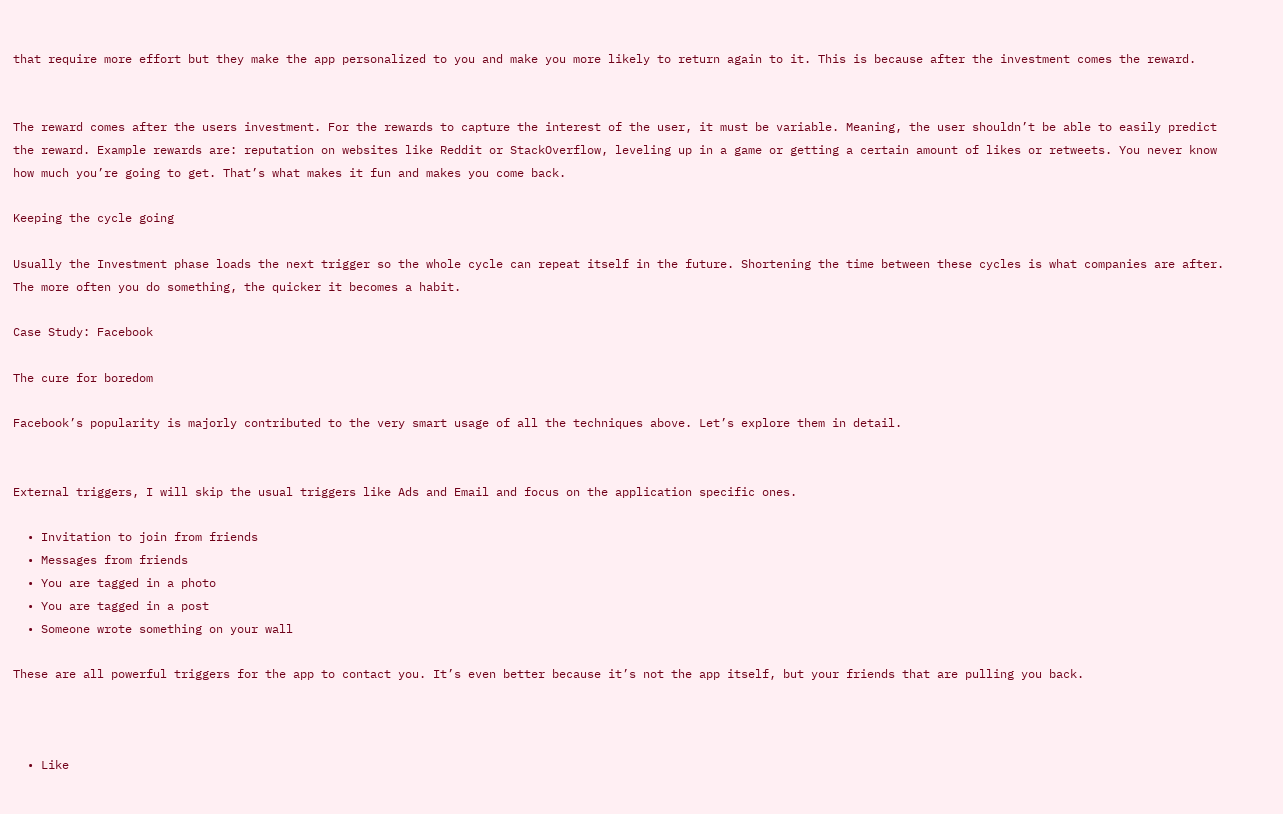that require more effort but they make the app personalized to you and make you more likely to return again to it. This is because after the investment comes the reward.


The reward comes after the users investment. For the rewards to capture the interest of the user, it must be variable. Meaning, the user shouldn’t be able to easily predict the reward. Example rewards are: reputation on websites like Reddit or StackOverflow, leveling up in a game or getting a certain amount of likes or retweets. You never know how much you’re going to get. That’s what makes it fun and makes you come back.

Keeping the cycle going

Usually the Investment phase loads the next trigger so the whole cycle can repeat itself in the future. Shortening the time between these cycles is what companies are after. The more often you do something, the quicker it becomes a habit.

Case Study: Facebook

The cure for boredom

Facebook’s popularity is majorly contributed to the very smart usage of all the techniques above. Let’s explore them in detail.


External triggers, I will skip the usual triggers like Ads and Email and focus on the application specific ones.

  • Invitation to join from friends
  • Messages from friends
  • You are tagged in a photo
  • You are tagged in a post
  • Someone wrote something on your wall

These are all powerful triggers for the app to contact you. It’s even better because it’s not the app itself, but your friends that are pulling you back.



  • Like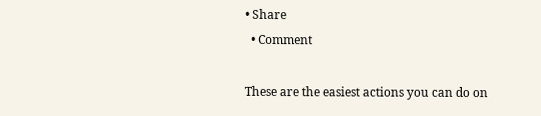• Share
  • Comment

These are the easiest actions you can do on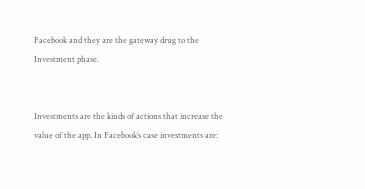Facebook and they are the gateway drug to the Investment phase.


Investments are the kinds of actions that increase the value of the app. In Facebook’s case investments are: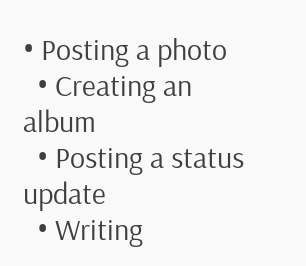• Posting a photo
  • Creating an album
  • Posting a status update
  • Writing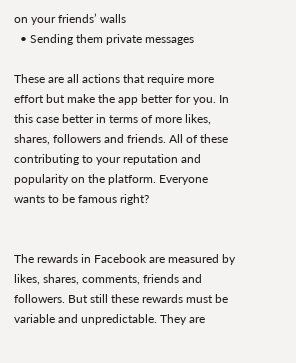on your friends’ walls
  • Sending them private messages

These are all actions that require more effort but make the app better for you. In this case better in terms of more likes, shares, followers and friends. All of these contributing to your reputation and popularity on the platform. Everyone wants to be famous right?


The rewards in Facebook are measured by likes, shares, comments, friends and followers. But still these rewards must be variable and unpredictable. They are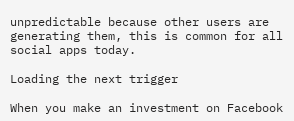unpredictable because other users are generating them, this is common for all social apps today.

Loading the next trigger

When you make an investment on Facebook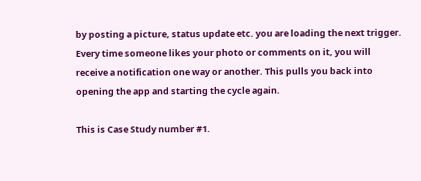by posting a picture, status update etc. you are loading the next trigger. Every time someone likes your photo or comments on it, you will receive a notification one way or another. This pulls you back into opening the app and starting the cycle again.

This is Case Study number #1.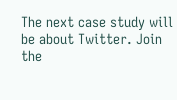The next case study will be about Twitter. Join the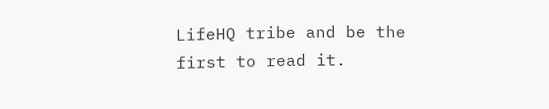LifeHQ tribe and be the first to read it.